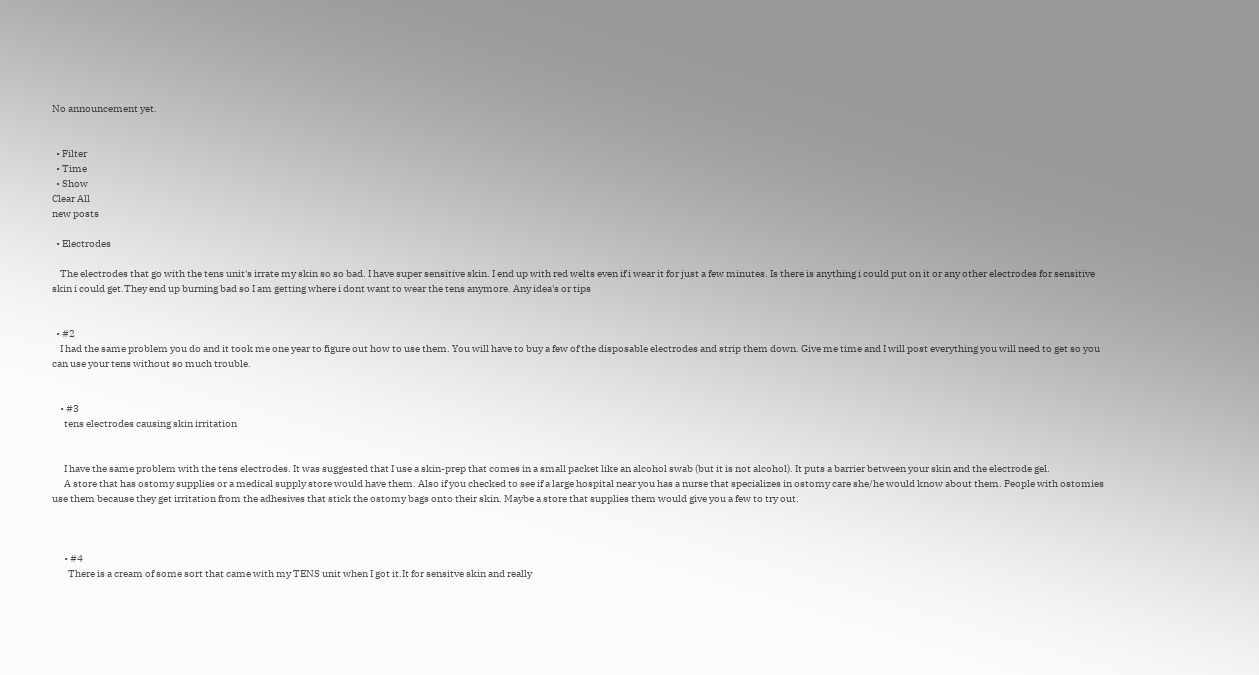No announcement yet.


  • Filter
  • Time
  • Show
Clear All
new posts

  • Electrodes

    The electrodes that go with the tens unit's irrate my skin so so bad. I have super sensitive skin. I end up with red welts even if i wear it for just a few minutes. Is there is anything i could put on it or any other electrodes for sensitive skin i could get.They end up burning bad so I am getting where i dont want to wear the tens anymore. Any idea's or tips


  • #2
    I had the same problem you do and it took me one year to figure out how to use them. You will have to buy a few of the disposable electrodes and strip them down. Give me time and I will post everything you will need to get so you can use your tens without so much trouble.


    • #3
      tens electrodes causing skin irritation


      I have the same problem with the tens electrodes. It was suggested that I use a skin-prep that comes in a small packet like an alcohol swab (but it is not alcohol). It puts a barrier between your skin and the electrode gel.
      A store that has ostomy supplies or a medical supply store would have them. Also if you checked to see if a large hospital near you has a nurse that specializes in ostomy care she/he would know about them. People with ostomies use them because they get irritation from the adhesives that stick the ostomy bags onto their skin. Maybe a store that supplies them would give you a few to try out.



      • #4
        There is a cream of some sort that came with my TENS unit when I got it.It for sensitve skin and really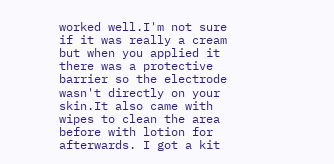worked well.I'm not sure if it was really a cream but when you applied it there was a protective barrier so the electrode wasn't directly on your skin.It also came with wipes to clean the area before with lotion for afterwards. I got a kit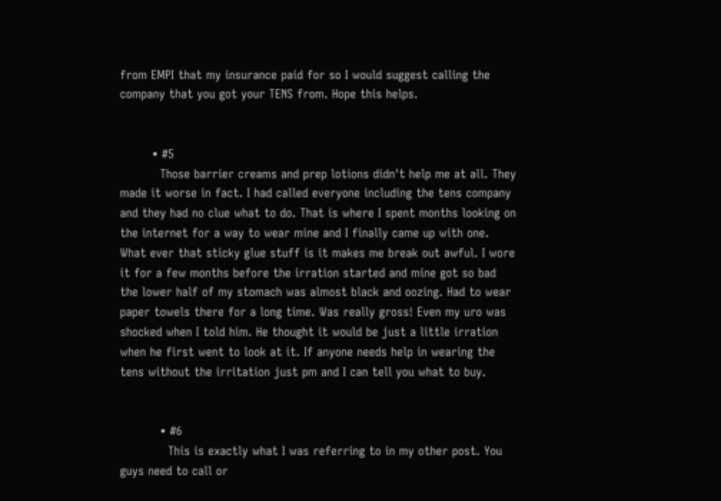from EMPI that my insurance paid for so I would suggest calling the company that you got your TENS from. Hope this helps.


        • #5
          Those barrier creams and prep lotions didn't help me at all. They made it worse in fact. I had called everyone including the tens company and they had no clue what to do. That is where I spent months looking on the internet for a way to wear mine and I finally came up with one. What ever that sticky glue stuff is it makes me break out awful. I wore it for a few months before the irration started and mine got so bad the lower half of my stomach was almost black and oozing. Had to wear paper towels there for a long time. Was really gross! Even my uro was shocked when I told him. He thought it would be just a little irration when he first went to look at it. If anyone needs help in wearing the tens without the irritation just pm and I can tell you what to buy.


          • #6
            This is exactly what I was referring to in my other post. You guys need to call or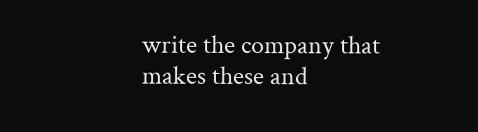write the company that makes these and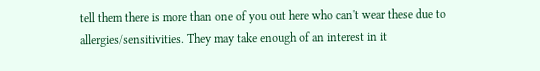tell them there is more than one of you out here who can't wear these due to allergies/sensitivities. They may take enough of an interest in it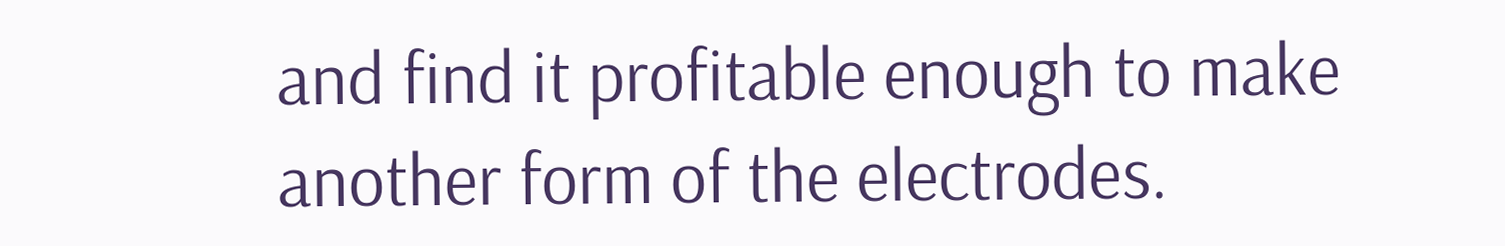and find it profitable enough to make another form of the electrodes.